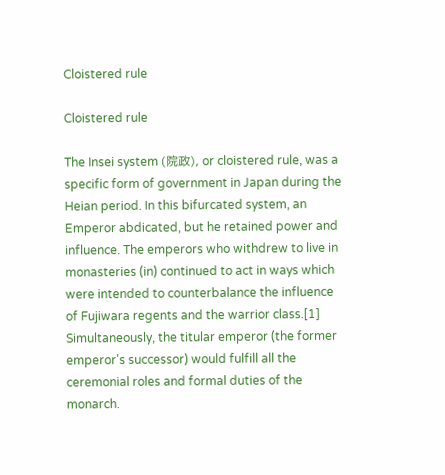Cloistered rule

Cloistered rule

The Insei system (院政), or cloistered rule, was a specific form of government in Japan during the Heian period. In this bifurcated system, an Emperor abdicated, but he retained power and influence. The emperors who withdrew to live in monasteries (in) continued to act in ways which were intended to counterbalance the influence of Fujiwara regents and the warrior class.[1] Simultaneously, the titular emperor (the former emperor's successor) would fulfill all the ceremonial roles and formal duties of the monarch.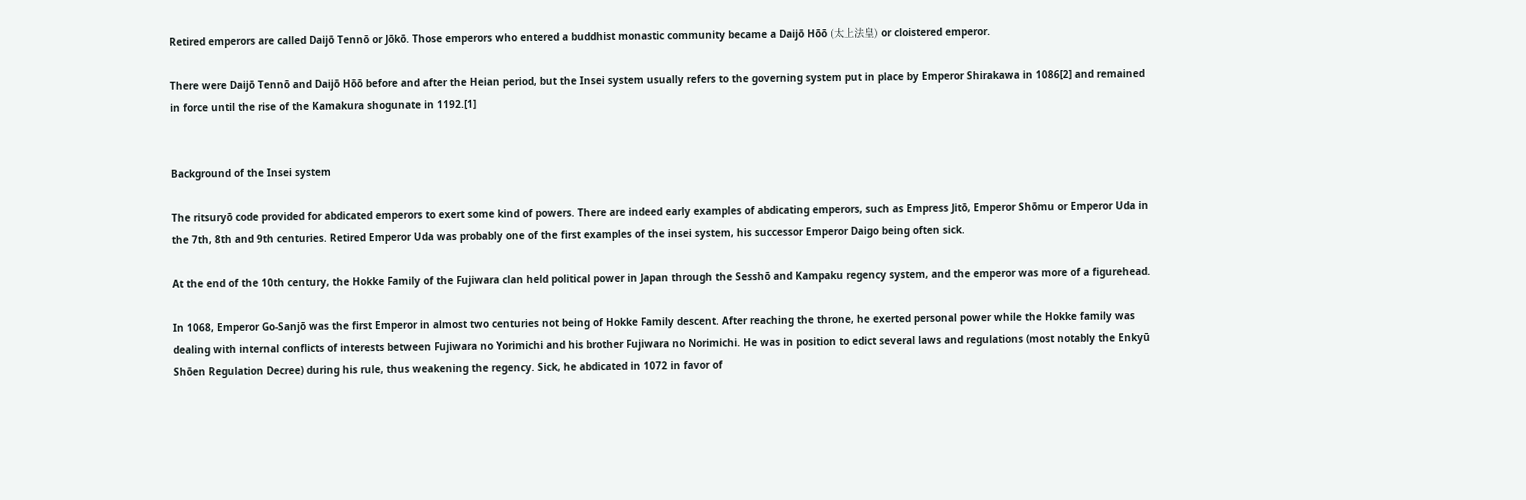Retired emperors are called Daijō Tennō or Jōkō. Those emperors who entered a buddhist monastic community became a Daijō Hōō (太上法皇) or cloistered emperor.

There were Daijō Tennō and Daijō Hōō before and after the Heian period, but the Insei system usually refers to the governing system put in place by Emperor Shirakawa in 1086[2] and remained in force until the rise of the Kamakura shogunate in 1192.[1]


Background of the Insei system

The ritsuryō code provided for abdicated emperors to exert some kind of powers. There are indeed early examples of abdicating emperors, such as Empress Jitō, Emperor Shōmu or Emperor Uda in the 7th, 8th and 9th centuries. Retired Emperor Uda was probably one of the first examples of the insei system, his successor Emperor Daigo being often sick.

At the end of the 10th century, the Hokke Family of the Fujiwara clan held political power in Japan through the Sesshō and Kampaku regency system, and the emperor was more of a figurehead.

In 1068, Emperor Go-Sanjō was the first Emperor in almost two centuries not being of Hokke Family descent. After reaching the throne, he exerted personal power while the Hokke family was dealing with internal conflicts of interests between Fujiwara no Yorimichi and his brother Fujiwara no Norimichi. He was in position to edict several laws and regulations (most notably the Enkyū Shōen Regulation Decree) during his rule, thus weakening the regency. Sick, he abdicated in 1072 in favor of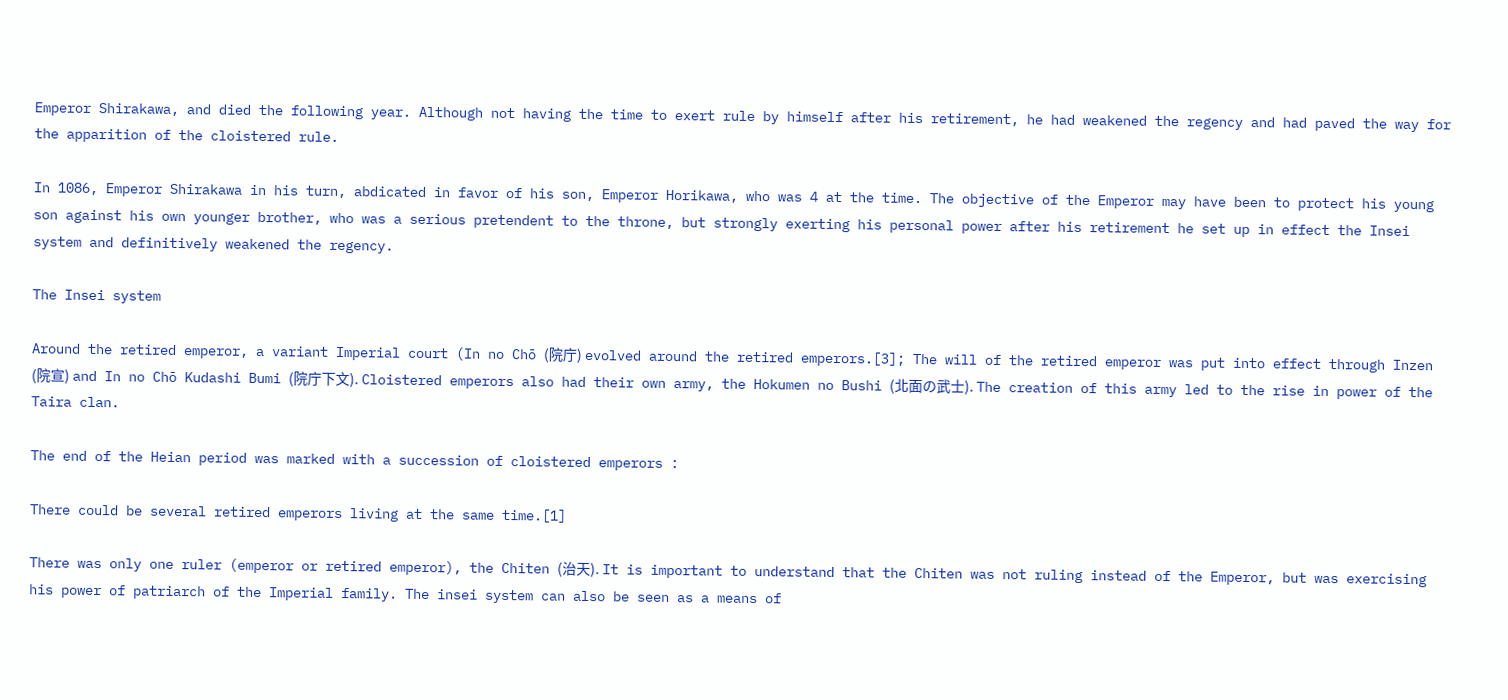Emperor Shirakawa, and died the following year. Although not having the time to exert rule by himself after his retirement, he had weakened the regency and had paved the way for the apparition of the cloistered rule.

In 1086, Emperor Shirakawa in his turn, abdicated in favor of his son, Emperor Horikawa, who was 4 at the time. The objective of the Emperor may have been to protect his young son against his own younger brother, who was a serious pretendent to the throne, but strongly exerting his personal power after his retirement he set up in effect the Insei system and definitively weakened the regency.

The Insei system

Around the retired emperor, a variant Imperial court (In no Chō (院庁) evolved around the retired emperors.[3]; The will of the retired emperor was put into effect through Inzen (院宣) and In no Chō Kudashi Bumi (院庁下文). Cloistered emperors also had their own army, the Hokumen no Bushi (北面の武士). The creation of this army led to the rise in power of the Taira clan.

The end of the Heian period was marked with a succession of cloistered emperors :

There could be several retired emperors living at the same time.[1]

There was only one ruler (emperor or retired emperor), the Chiten (治天). It is important to understand that the Chiten was not ruling instead of the Emperor, but was exercising his power of patriarch of the Imperial family. The insei system can also be seen as a means of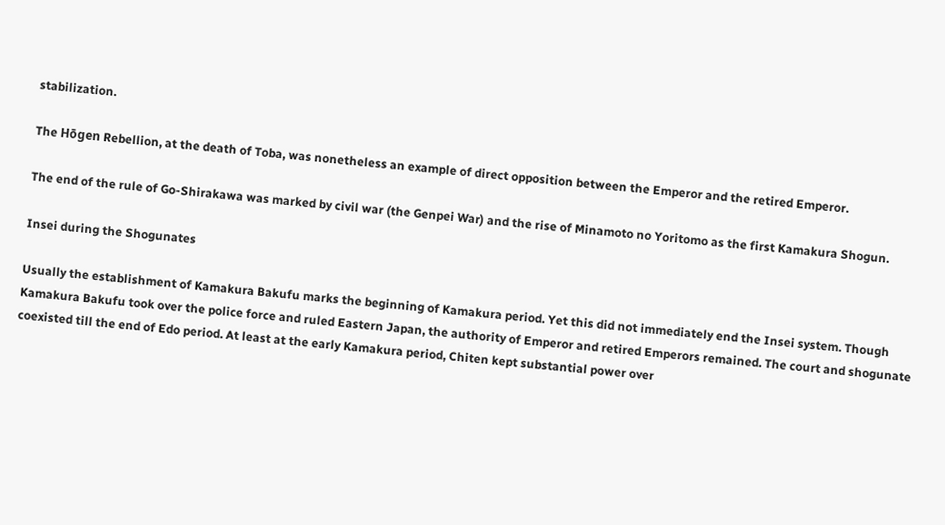stabilization.

The Hōgen Rebellion, at the death of Toba, was nonetheless an example of direct opposition between the Emperor and the retired Emperor.

The end of the rule of Go-Shirakawa was marked by civil war (the Genpei War) and the rise of Minamoto no Yoritomo as the first Kamakura Shogun.

Insei during the Shogunates

Usually the establishment of Kamakura Bakufu marks the beginning of Kamakura period. Yet this did not immediately end the Insei system. Though Kamakura Bakufu took over the police force and ruled Eastern Japan, the authority of Emperor and retired Emperors remained. The court and shogunate coexisted till the end of Edo period. At least at the early Kamakura period, Chiten kept substantial power over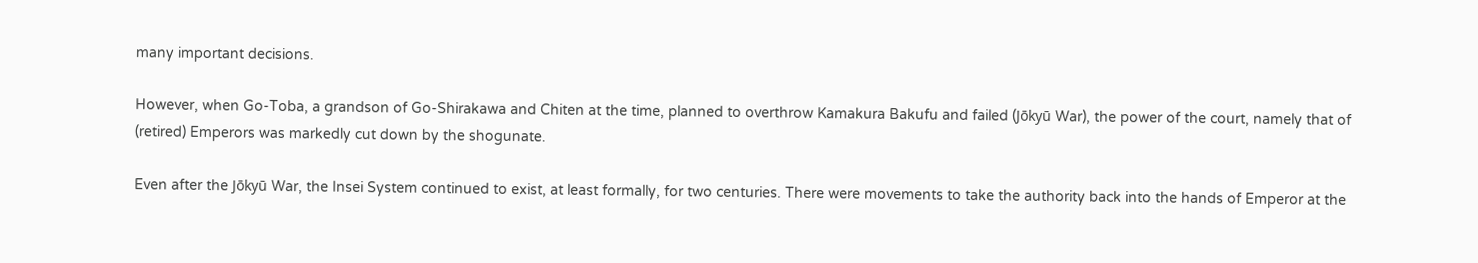many important decisions.

However, when Go-Toba, a grandson of Go-Shirakawa and Chiten at the time, planned to overthrow Kamakura Bakufu and failed (Jōkyū War), the power of the court, namely that of (retired) Emperors was markedly cut down by the shogunate.

Even after the Jōkyū War, the Insei System continued to exist, at least formally, for two centuries. There were movements to take the authority back into the hands of Emperor at the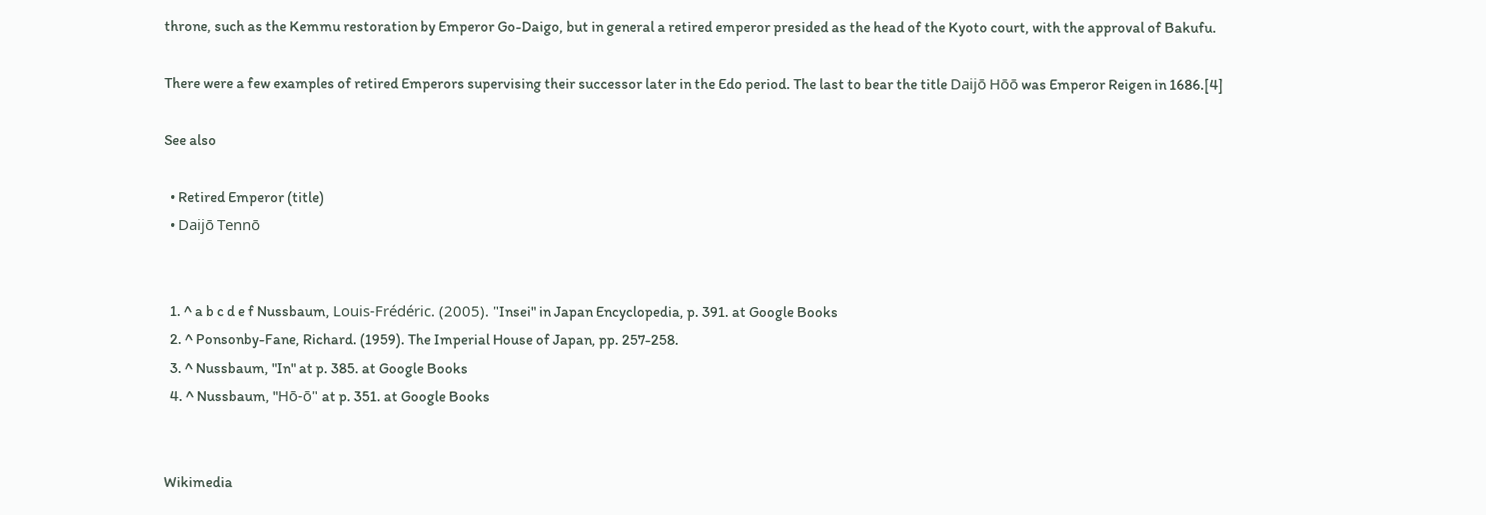throne, such as the Kemmu restoration by Emperor Go-Daigo, but in general a retired emperor presided as the head of the Kyoto court, with the approval of Bakufu.

There were a few examples of retired Emperors supervising their successor later in the Edo period. The last to bear the title Daijō Hōō was Emperor Reigen in 1686.[4]

See also

  • Retired Emperor (title)
  • Daijō Tennō


  1. ^ a b c d e f Nussbaum, Louis-Frédéric. (2005). "Insei" in Japan Encyclopedia, p. 391. at Google Books
  2. ^ Ponsonby-Fane, Richard. (1959). The Imperial House of Japan, pp. 257-258.
  3. ^ Nussbaum, "In" at p. 385. at Google Books
  4. ^ Nussbaum, "Hō-ō" at p. 351. at Google Books


Wikimedia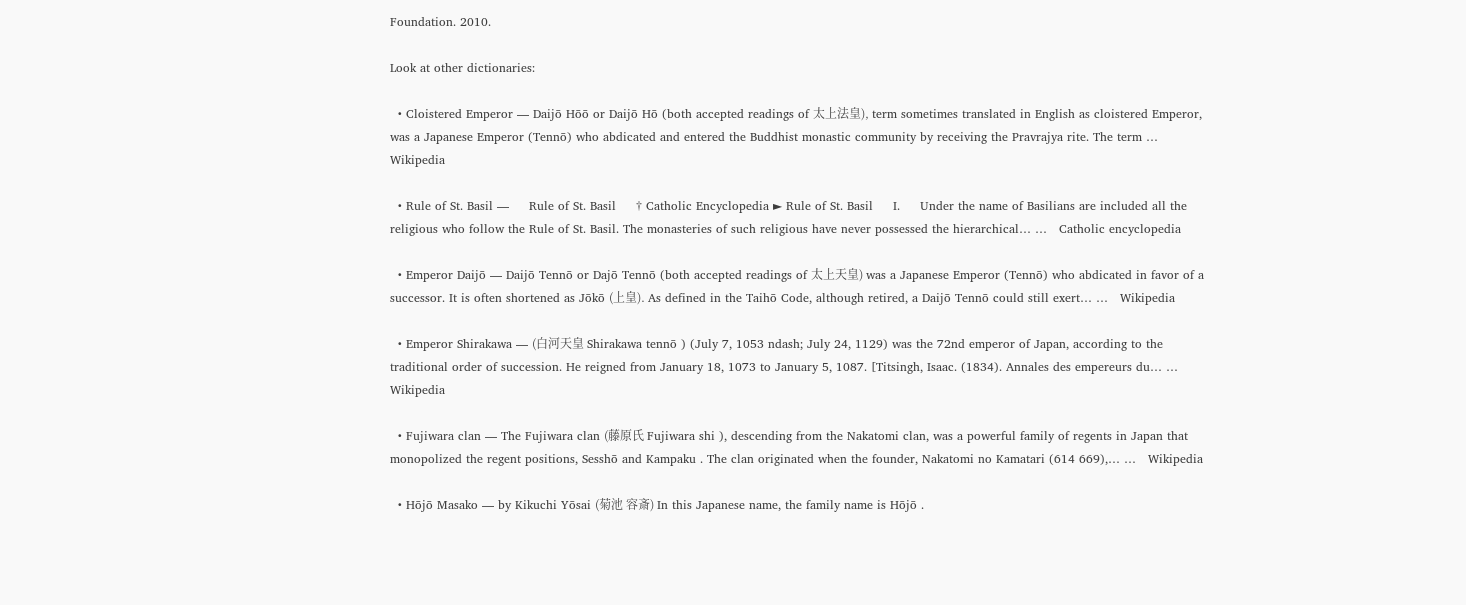Foundation. 2010.

Look at other dictionaries:

  • Cloistered Emperor — Daijō Hōō or Daijō Hō (both accepted readings of 太上法皇), term sometimes translated in English as cloistered Emperor, was a Japanese Emperor (Tennō) who abdicated and entered the Buddhist monastic community by receiving the Pravrajya rite. The term …   Wikipedia

  • Rule of St. Basil —     Rule of St. Basil     † Catholic Encyclopedia ► Rule of St. Basil     I.     Under the name of Basilians are included all the religious who follow the Rule of St. Basil. The monasteries of such religious have never possessed the hierarchical… …   Catholic encyclopedia

  • Emperor Daijō — Daijō Tennō or Dajō Tennō (both accepted readings of 太上天皇) was a Japanese Emperor (Tennō) who abdicated in favor of a successor. It is often shortened as Jōkō (上皇). As defined in the Taihō Code, although retired, a Daijō Tennō could still exert… …   Wikipedia

  • Emperor Shirakawa — (白河天皇 Shirakawa tennō ) (July 7, 1053 ndash; July 24, 1129) was the 72nd emperor of Japan, according to the traditional order of succession. He reigned from January 18, 1073 to January 5, 1087. [Titsingh, Isaac. (1834). Annales des empereurs du… …   Wikipedia

  • Fujiwara clan — The Fujiwara clan (藤原氏 Fujiwara shi ), descending from the Nakatomi clan, was a powerful family of regents in Japan that monopolized the regent positions, Sesshō and Kampaku . The clan originated when the founder, Nakatomi no Kamatari (614 669),… …   Wikipedia

  • Hōjō Masako — by Kikuchi Yōsai (菊池 容斎) In this Japanese name, the family name is Hōjō .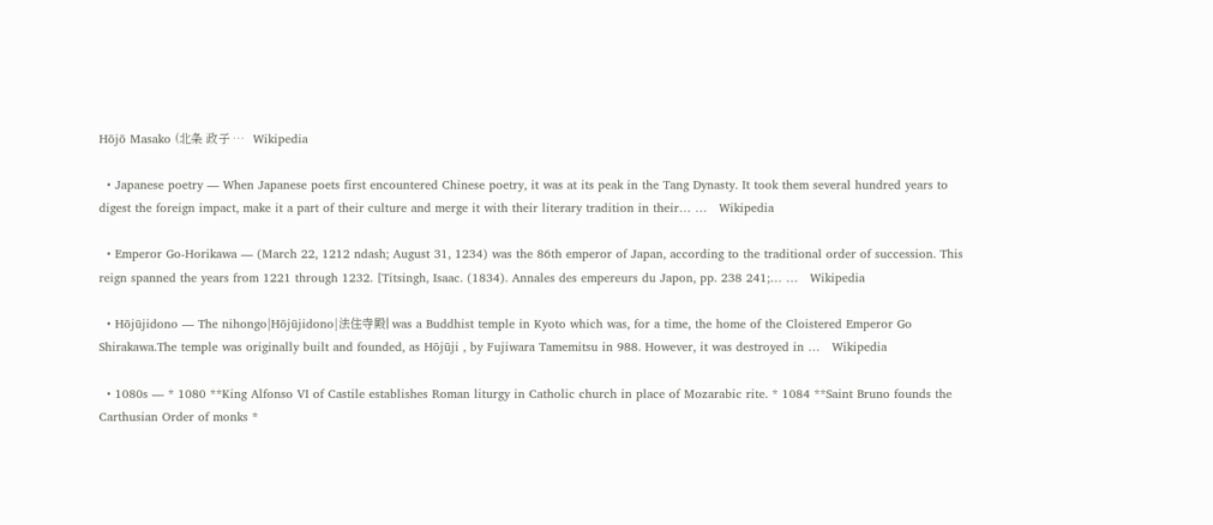Hōjō Masako (北条 政子 …   Wikipedia

  • Japanese poetry — When Japanese poets first encountered Chinese poetry, it was at its peak in the Tang Dynasty. It took them several hundred years to digest the foreign impact, make it a part of their culture and merge it with their literary tradition in their… …   Wikipedia

  • Emperor Go-Horikawa — (March 22, 1212 ndash; August 31, 1234) was the 86th emperor of Japan, according to the traditional order of succession. This reign spanned the years from 1221 through 1232. [Titsingh, Isaac. (1834). Annales des empereurs du Japon, pp. 238 241;… …   Wikipedia

  • Hōjūjidono — The nihongo|Hōjūjidono|法住寺殿| was a Buddhist temple in Kyoto which was, for a time, the home of the Cloistered Emperor Go Shirakawa.The temple was originally built and founded, as Hōjūji , by Fujiwara Tamemitsu in 988. However, it was destroyed in …   Wikipedia

  • 1080s — * 1080 **King Alfonso VI of Castile establishes Roman liturgy in Catholic church in place of Mozarabic rite. * 1084 **Saint Bruno founds the Carthusian Order of monks *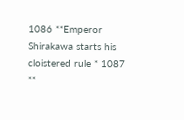1086 **Emperor Shirakawa starts his cloistered rule * 1087 **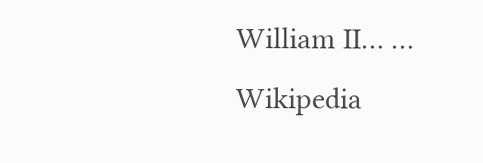William II… …   Wikipedia